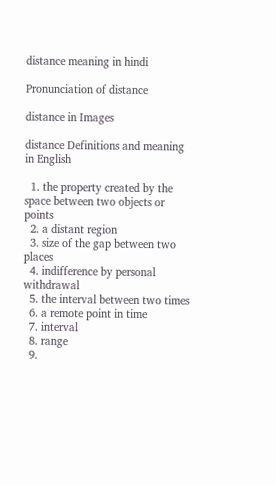distance meaning in hindi

Pronunciation of distance

distance in Images

distance Definitions and meaning in English

  1. the property created by the space between two objects or points
  2. a distant region
  3. size of the gap between two places
  4. indifference by personal withdrawal
  5. the interval between two times
  6. a remote point in time
  7. interval
  8. range
  9.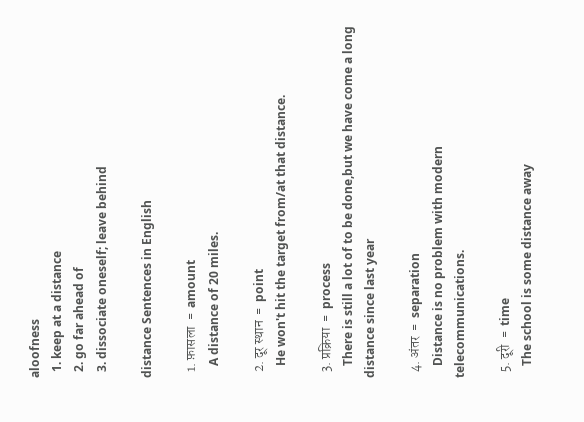aloofness
  1. keep at a distance
  2. go far ahead of
  3. dissociate oneself; leave behind

distance Sentences in English

  1. फ़ासला  =  amount
    A distance of 20 miles.

  2. दूर स्थान  =  point
    He won't hit the target from/at that distance.

  3. प्रक्रिया  =  process
    There is still a lot of to be done,but we have come a long distance since last year

  4. अंतर  =  separation
    Distance is no problem with modern telecommunications.

  5. दूरी  =  time
    The school is some distance away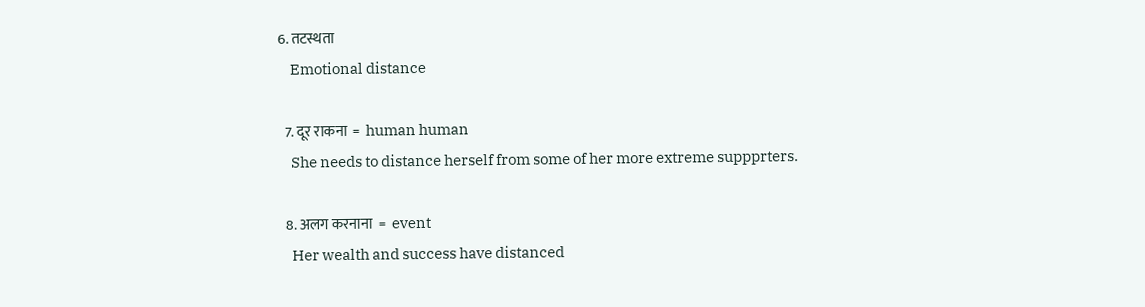6. तटस्थता
    Emotional distance

  7. दूर राकना  =  human human
    She needs to distance herself from some of her more extreme suppprters.

  8. अलग करनाना  =  event
    Her wealth and success have distanced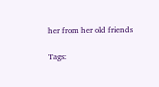her from her old friends

Tags: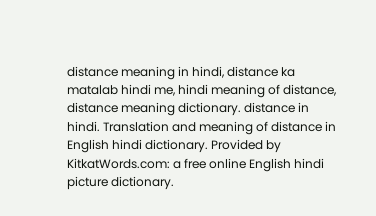distance meaning in hindi, distance ka matalab hindi me, hindi meaning of distance, distance meaning dictionary. distance in hindi. Translation and meaning of distance in English hindi dictionary. Provided by KitkatWords.com: a free online English hindi picture dictionary.